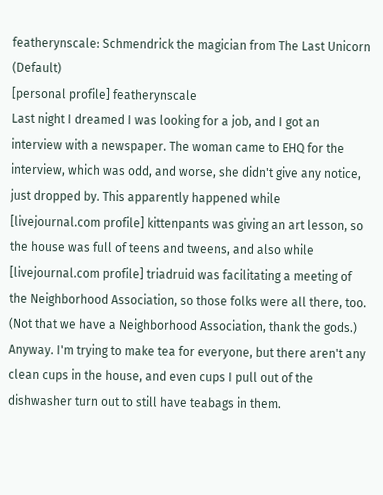featherynscale: Schmendrick the magician from The Last Unicorn (Default)
[personal profile] featherynscale
Last night I dreamed I was looking for a job, and I got an interview with a newspaper. The woman came to EHQ for the interview, which was odd, and worse, she didn't give any notice, just dropped by. This apparently happened while [livejournal.com profile] kittenpants was giving an art lesson, so the house was full of teens and tweens, and also while [livejournal.com profile] triadruid was facilitating a meeting of the Neighborhood Association, so those folks were all there, too. (Not that we have a Neighborhood Association, thank the gods.) Anyway. I'm trying to make tea for everyone, but there aren't any clean cups in the house, and even cups I pull out of the dishwasher turn out to still have teabags in them.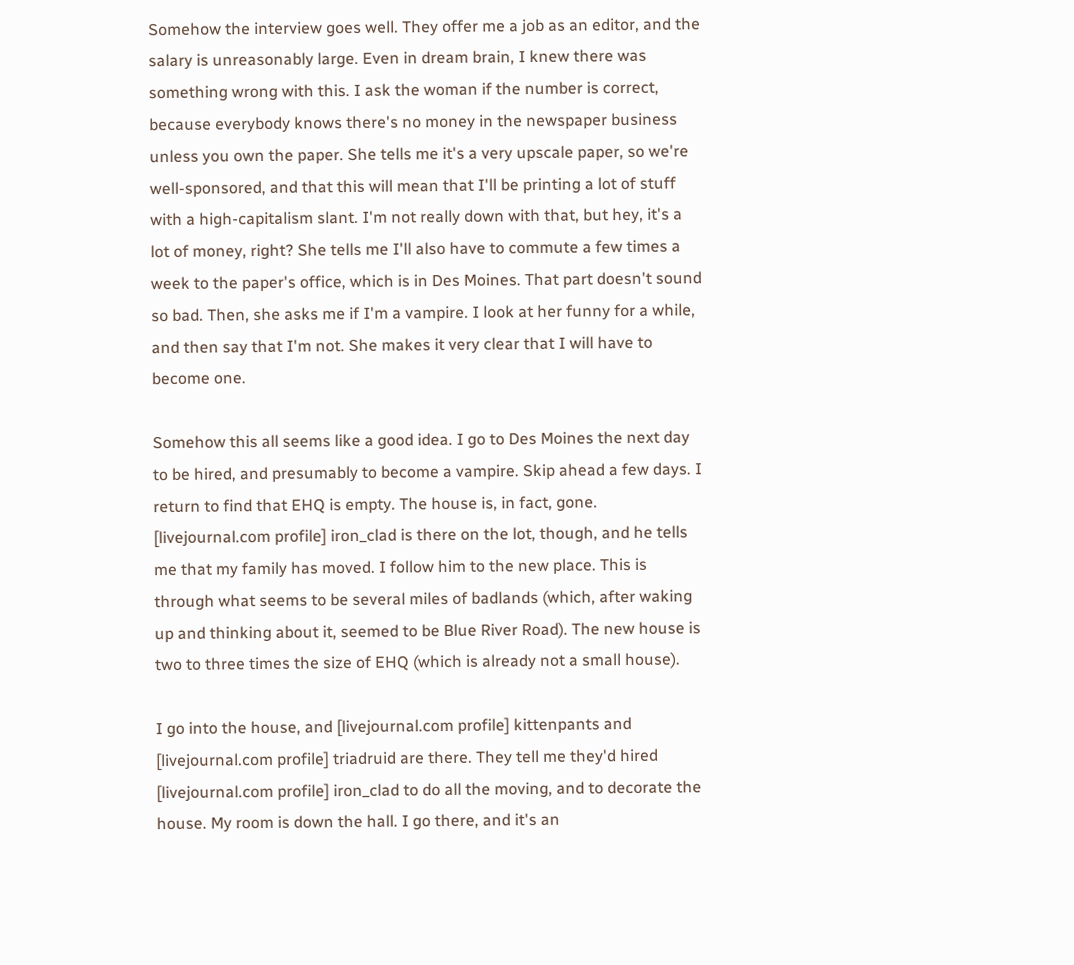Somehow the interview goes well. They offer me a job as an editor, and the salary is unreasonably large. Even in dream brain, I knew there was something wrong with this. I ask the woman if the number is correct, because everybody knows there's no money in the newspaper business unless you own the paper. She tells me it's a very upscale paper, so we're well-sponsored, and that this will mean that I'll be printing a lot of stuff with a high-capitalism slant. I'm not really down with that, but hey, it's a lot of money, right? She tells me I'll also have to commute a few times a week to the paper's office, which is in Des Moines. That part doesn't sound so bad. Then, she asks me if I'm a vampire. I look at her funny for a while, and then say that I'm not. She makes it very clear that I will have to become one.

Somehow this all seems like a good idea. I go to Des Moines the next day to be hired, and presumably to become a vampire. Skip ahead a few days. I return to find that EHQ is empty. The house is, in fact, gone. [livejournal.com profile] iron_clad is there on the lot, though, and he tells me that my family has moved. I follow him to the new place. This is through what seems to be several miles of badlands (which, after waking up and thinking about it, seemed to be Blue River Road). The new house is two to three times the size of EHQ (which is already not a small house).

I go into the house, and [livejournal.com profile] kittenpants and [livejournal.com profile] triadruid are there. They tell me they'd hired [livejournal.com profile] iron_clad to do all the moving, and to decorate the house. My room is down the hall. I go there, and it's an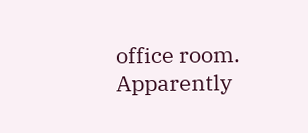office room. Apparently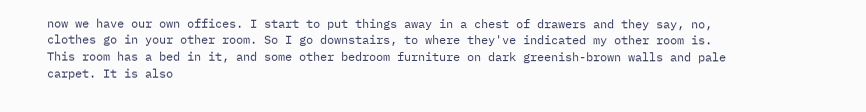now we have our own offices. I start to put things away in a chest of drawers and they say, no, clothes go in your other room. So I go downstairs, to where they've indicated my other room is. This room has a bed in it, and some other bedroom furniture on dark greenish-brown walls and pale carpet. It is also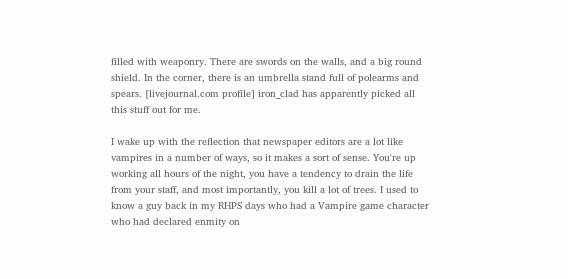filled with weaponry. There are swords on the walls, and a big round shield. In the corner, there is an umbrella stand full of polearms and spears. [livejournal.com profile] iron_clad has apparently picked all this stuff out for me.

I wake up with the reflection that newspaper editors are a lot like vampires in a number of ways, so it makes a sort of sense. You're up working all hours of the night, you have a tendency to drain the life from your staff, and most importantly, you kill a lot of trees. I used to know a guy back in my RHPS days who had a Vampire game character who had declared enmity on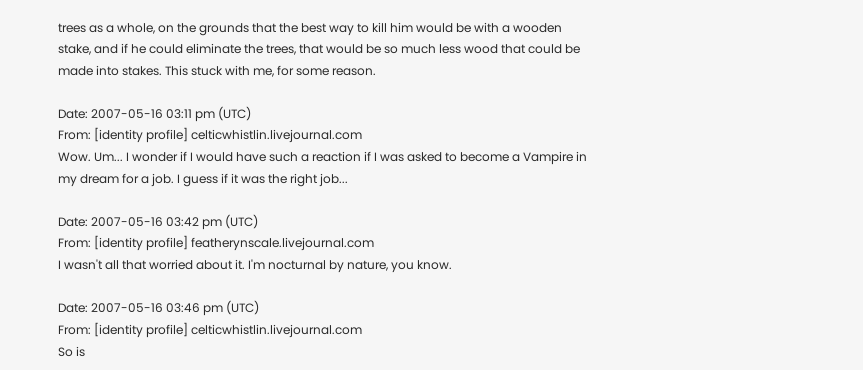trees as a whole, on the grounds that the best way to kill him would be with a wooden stake, and if he could eliminate the trees, that would be so much less wood that could be made into stakes. This stuck with me, for some reason.

Date: 2007-05-16 03:11 pm (UTC)
From: [identity profile] celticwhistlin.livejournal.com
Wow. Um... I wonder if I would have such a reaction if I was asked to become a Vampire in my dream for a job. I guess if it was the right job...

Date: 2007-05-16 03:42 pm (UTC)
From: [identity profile] featherynscale.livejournal.com
I wasn't all that worried about it. I'm nocturnal by nature, you know.

Date: 2007-05-16 03:46 pm (UTC)
From: [identity profile] celticwhistlin.livejournal.com
So is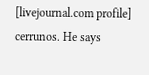[livejournal.com profile] cerrunos. He says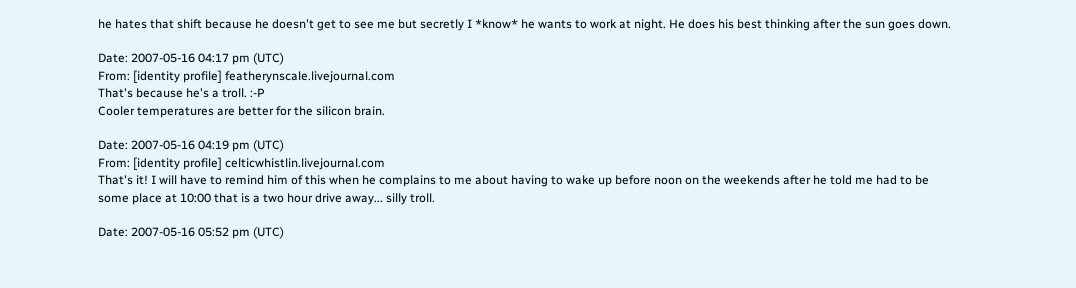he hates that shift because he doesn't get to see me but secretly I *know* he wants to work at night. He does his best thinking after the sun goes down.

Date: 2007-05-16 04:17 pm (UTC)
From: [identity profile] featherynscale.livejournal.com
That's because he's a troll. :-P
Cooler temperatures are better for the silicon brain.

Date: 2007-05-16 04:19 pm (UTC)
From: [identity profile] celticwhistlin.livejournal.com
That's it! I will have to remind him of this when he complains to me about having to wake up before noon on the weekends after he told me had to be some place at 10:00 that is a two hour drive away... silly troll.

Date: 2007-05-16 05:52 pm (UTC)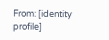From: [identity profile]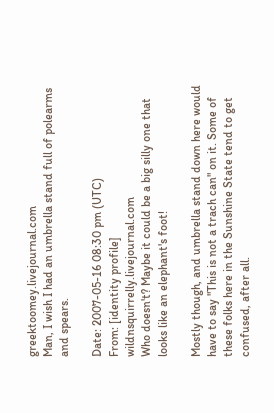greektoomey.livejournal.com
Man, I wish I had an umbrella stand full of polearms and spears.

Date: 2007-05-16 08:30 pm (UTC)
From: [identity profile] wildnsquirrelly.livejournal.com
Who doesn't? Maybe it could be a big silly one that looks like an elephant's foot!

Mostly though, and umbrella stand down here would have to say "This is not a trach can" on it. Some of these folks here in the Sunshine State tend to get confused, after all.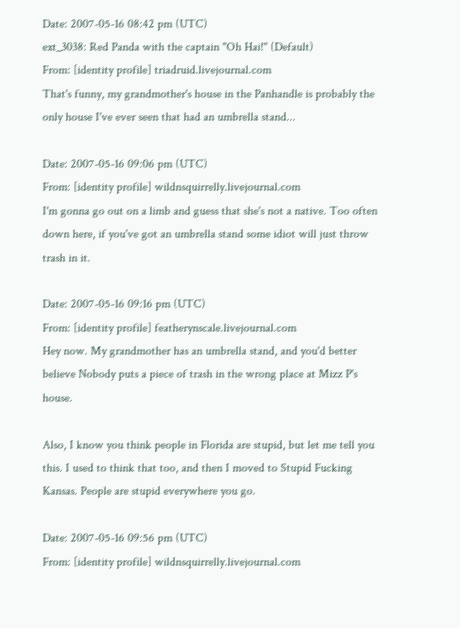Date: 2007-05-16 08:42 pm (UTC)
ext_3038: Red Panda with the captain "Oh Hai!" (Default)
From: [identity profile] triadruid.livejournal.com
That's funny, my grandmother's house in the Panhandle is probably the only house I've ever seen that had an umbrella stand...

Date: 2007-05-16 09:06 pm (UTC)
From: [identity profile] wildnsquirrelly.livejournal.com
I'm gonna go out on a limb and guess that she's not a native. Too often down here, if you've got an umbrella stand some idiot will just throw trash in it.

Date: 2007-05-16 09:16 pm (UTC)
From: [identity profile] featherynscale.livejournal.com
Hey now. My grandmother has an umbrella stand, and you'd better believe Nobody puts a piece of trash in the wrong place at Mizz P's house.

Also, I know you think people in Florida are stupid, but let me tell you this. I used to think that too, and then I moved to Stupid Fucking Kansas. People are stupid everywhere you go.

Date: 2007-05-16 09:56 pm (UTC)
From: [identity profile] wildnsquirrelly.livejournal.com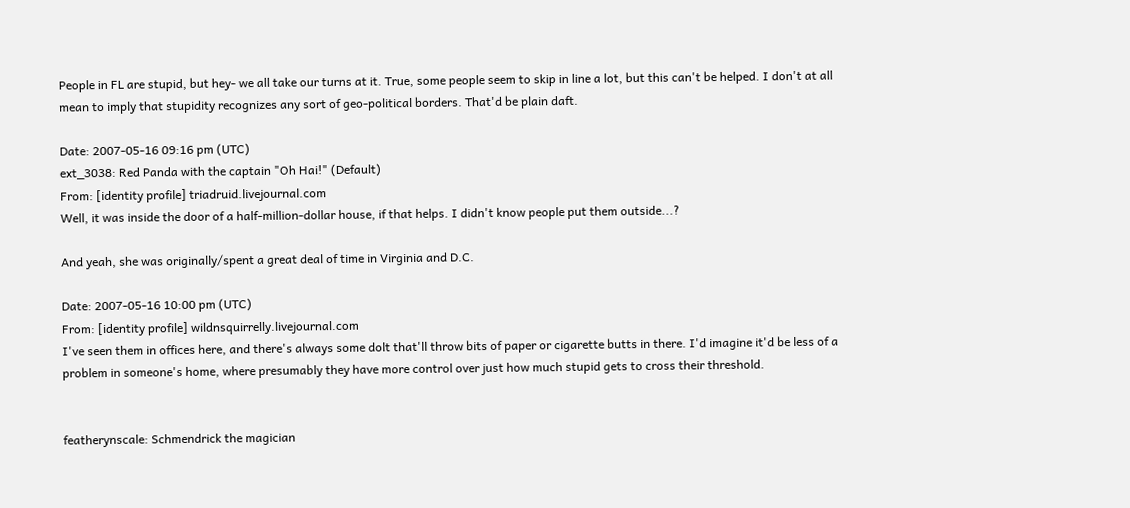People in FL are stupid, but hey- we all take our turns at it. True, some people seem to skip in line a lot, but this can't be helped. I don't at all mean to imply that stupidity recognizes any sort of geo-political borders. That'd be plain daft.

Date: 2007-05-16 09:16 pm (UTC)
ext_3038: Red Panda with the captain "Oh Hai!" (Default)
From: [identity profile] triadruid.livejournal.com
Well, it was inside the door of a half-million-dollar house, if that helps. I didn't know people put them outside...?

And yeah, she was originally/spent a great deal of time in Virginia and D.C.

Date: 2007-05-16 10:00 pm (UTC)
From: [identity profile] wildnsquirrelly.livejournal.com
I've seen them in offices here, and there's always some dolt that'll throw bits of paper or cigarette butts in there. I'd imagine it'd be less of a problem in someone's home, where presumably they have more control over just how much stupid gets to cross their threshold.


featherynscale: Schmendrick the magician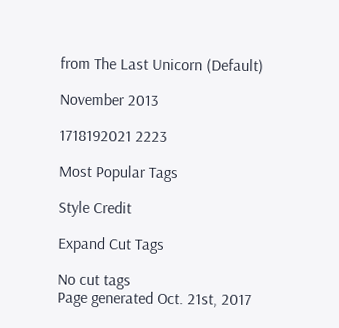from The Last Unicorn (Default)

November 2013

1718192021 2223

Most Popular Tags

Style Credit

Expand Cut Tags

No cut tags
Page generated Oct. 21st, 2017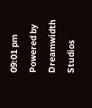09:01 pm
Powered by Dreamwidth Studios